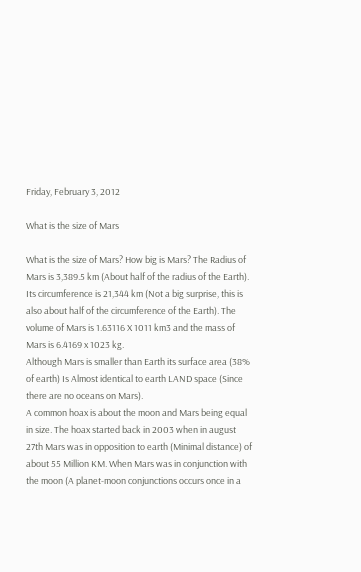Friday, February 3, 2012

What is the size of Mars

What is the size of Mars? How big is Mars? The Radius of Mars is 3,389.5 km (About half of the radius of the Earth). Its circumference is 21,344 km (Not a big surprise, this is also about half of the circumference of the Earth). The volume of Mars is 1.63116 X 1011 km3 and the mass of Mars is 6.4169 x 1023 kg.
Although Mars is smaller than Earth its surface area (38% of earth) Is Almost identical to earth LAND space (Since there are no oceans on Mars).
A common hoax is about the moon and Mars being equal in size. The hoax started back in 2003 when in august 27th Mars was in opposition to earth (Minimal distance) of about 55 Million KM. When Mars was in conjunction with the moon (A planet-moon conjunctions occurs once in a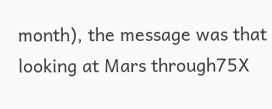month), the message was that looking at Mars through75X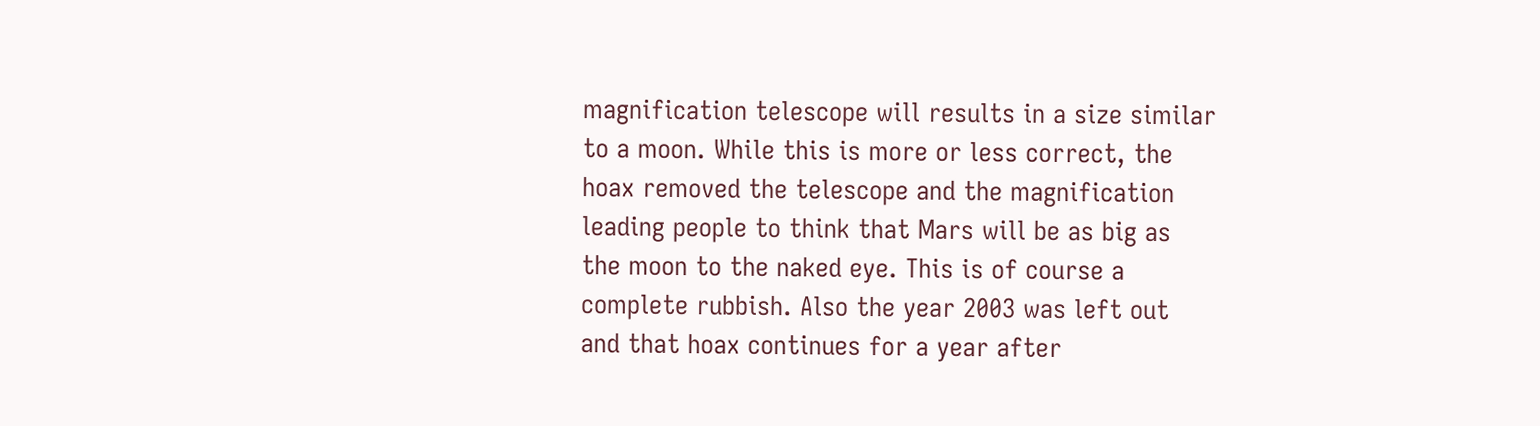magnification telescope will results in a size similar to a moon. While this is more or less correct, the hoax removed the telescope and the magnification leading people to think that Mars will be as big as the moon to the naked eye. This is of course a complete rubbish. Also the year 2003 was left out and that hoax continues for a year after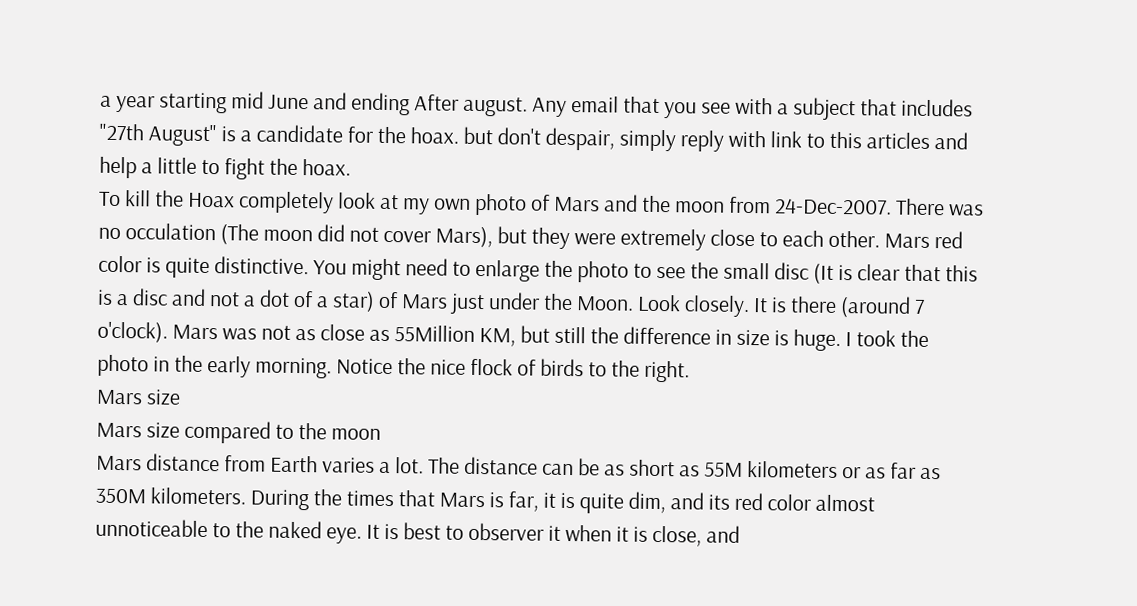a year starting mid June and ending After august. Any email that you see with a subject that includes "27th August" is a candidate for the hoax. but don't despair, simply reply with link to this articles and help a little to fight the hoax.
To kill the Hoax completely look at my own photo of Mars and the moon from 24-Dec-2007. There was no occulation (The moon did not cover Mars), but they were extremely close to each other. Mars red color is quite distinctive. You might need to enlarge the photo to see the small disc (It is clear that this is a disc and not a dot of a star) of Mars just under the Moon. Look closely. It is there (around 7 o'clock). Mars was not as close as 55Million KM, but still the difference in size is huge. I took the photo in the early morning. Notice the nice flock of birds to the right.
Mars size
Mars size compared to the moon
Mars distance from Earth varies a lot. The distance can be as short as 55M kilometers or as far as 350M kilometers. During the times that Mars is far, it is quite dim, and its red color almost unnoticeable to the naked eye. It is best to observer it when it is close, and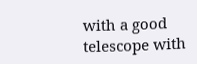with a good telescope with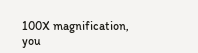100X magnification, you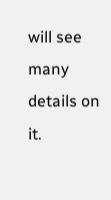will see many details on it.